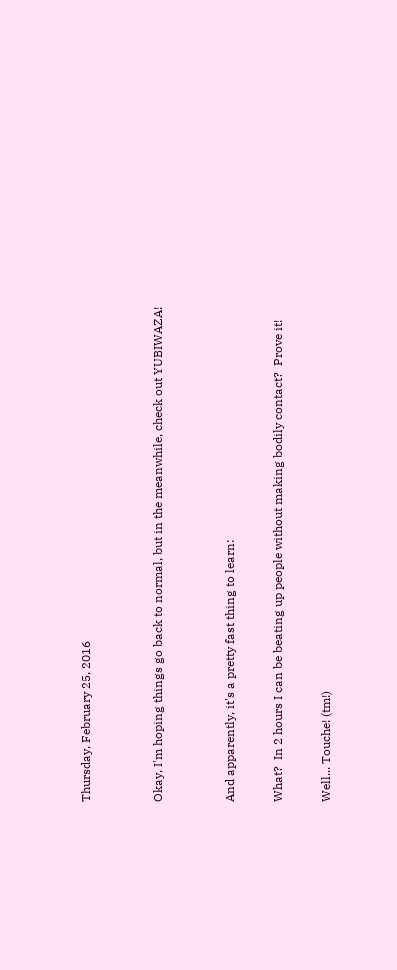Thursday, February 25, 2016


Okay, I'm hoping things go back to normal, but in the meanwhile, check out YUBIWAZA!


And apparently, it's a pretty fast thing to learn:

What?  In 2 hours I can be beating up people without making bodily contact?  Prove it!

Well... Touche! (tm!)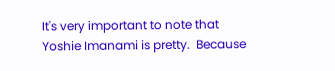It's very important to note that Yoshie Imanami is pretty.  Because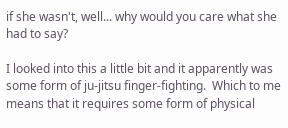if she wasn't, well... why would you care what she had to say?

I looked into this a little bit and it apparently was some form of ju-jitsu finger-fighting.  Which to me means that it requires some form of physical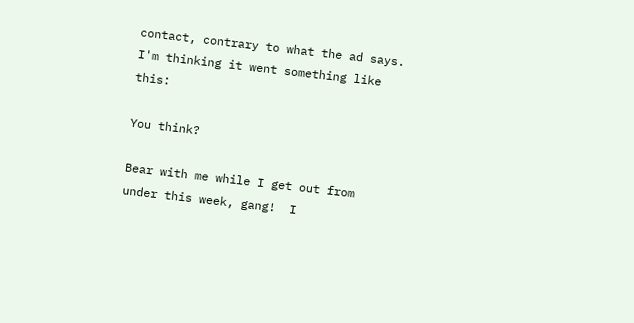contact, contrary to what the ad says.  I'm thinking it went something like this:

You think?

Bear with me while I get out from under this week, gang!  I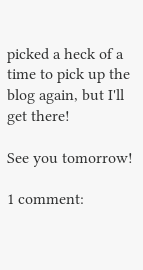picked a heck of a time to pick up the blog again, but I'll get there!

See you tomorrow!

1 comment: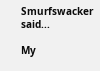Smurfswacker said...

My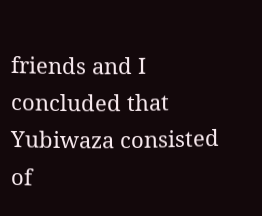friends and I concluded that Yubiwaza consisted of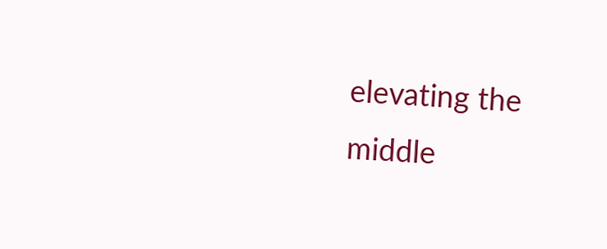elevating the middle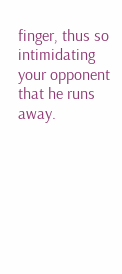finger, thus so intimidating your opponent that he runs away.